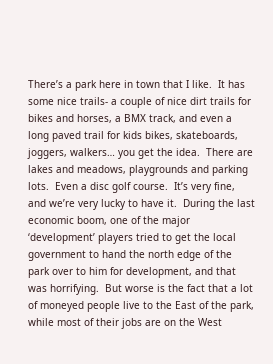There’s a park here in town that I like.  It has some nice trails- a couple of nice dirt trails for bikes and horses, a BMX track, and even a long paved trail for kids bikes, skateboards, joggers, walkers… you get the idea.  There are lakes and meadows, playgrounds and parking lots.  Even a disc golf course.  It’s very fine, and we’re very lucky to have it.  During the last economic boom, one of the major ‘development’ players tried to get the local government to hand the north edge of the park over to him for development, and that was horrifying.  But worse is the fact that a lot of moneyed people live to the East of the park, while most of their jobs are on the West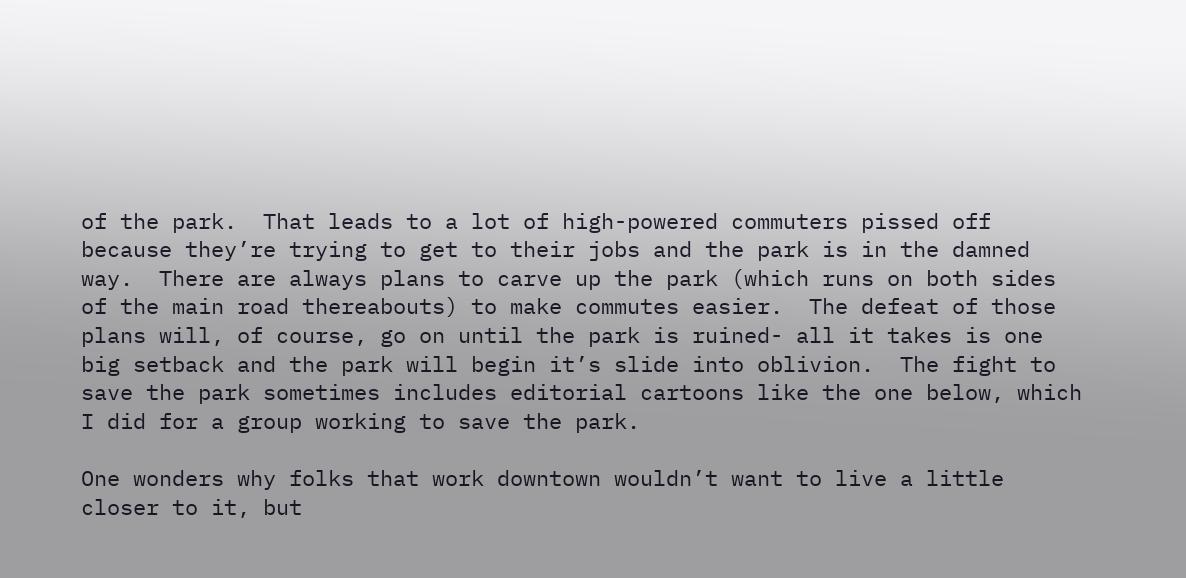of the park.  That leads to a lot of high-powered commuters pissed off because they’re trying to get to their jobs and the park is in the damned way.  There are always plans to carve up the park (which runs on both sides of the main road thereabouts) to make commutes easier.  The defeat of those plans will, of course, go on until the park is ruined- all it takes is one big setback and the park will begin it’s slide into oblivion.  The fight to save the park sometimes includes editorial cartoons like the one below, which I did for a group working to save the park.

One wonders why folks that work downtown wouldn’t want to live a little closer to it, but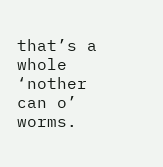that’s a whole ‘nother can o’ worms.